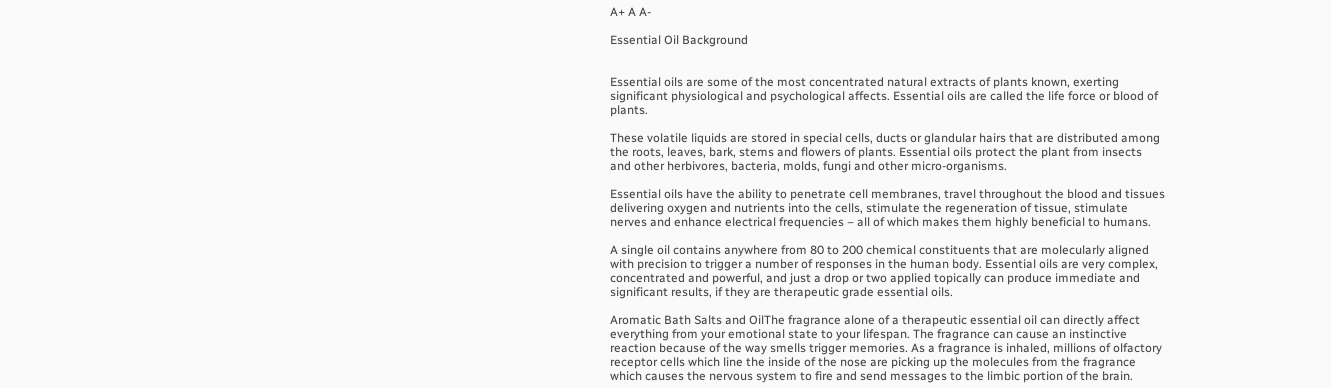A+ A A-

Essential Oil Background


Essential oils are some of the most concentrated natural extracts of plants known, exerting significant physiological and psychological affects. Essential oils are called the life force or blood of plants.

These volatile liquids are stored in special cells, ducts or glandular hairs that are distributed among the roots, leaves, bark, stems and flowers of plants. Essential oils protect the plant from insects and other herbivores, bacteria, molds, fungi and other micro-organisms.

Essential oils have the ability to penetrate cell membranes, travel throughout the blood and tissues delivering oxygen and nutrients into the cells, stimulate the regeneration of tissue, stimulate nerves and enhance electrical frequencies – all of which makes them highly beneficial to humans.

A single oil contains anywhere from 80 to 200 chemical constituents that are molecularly aligned with precision to trigger a number of responses in the human body. Essential oils are very complex, concentrated and powerful, and just a drop or two applied topically can produce immediate and significant results, if they are therapeutic grade essential oils.

Aromatic Bath Salts and OilThe fragrance alone of a therapeutic essential oil can directly affect everything from your emotional state to your lifespan. The fragrance can cause an instinctive reaction because of the way smells trigger memories. As a fragrance is inhaled, millions of olfactory receptor cells which line the inside of the nose are picking up the molecules from the fragrance which causes the nervous system to fire and send messages to the limbic portion of the brain.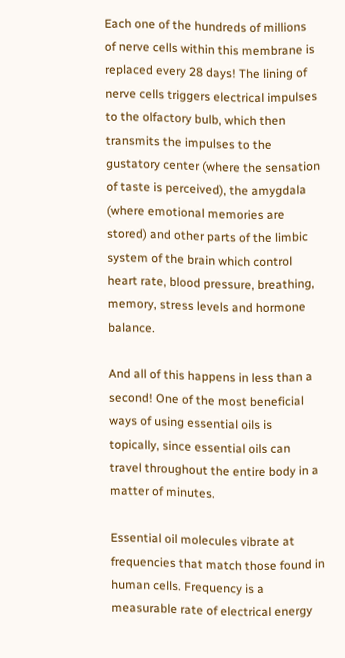Each one of the hundreds of millions of nerve cells within this membrane is replaced every 28 days! The lining of nerve cells triggers electrical impulses to the olfactory bulb, which then transmits the impulses to the gustatory center (where the sensation of taste is perceived), the amygdala (where emotional memories are stored) and other parts of the limbic system of the brain which control heart rate, blood pressure, breathing, memory, stress levels and hormone balance.

And all of this happens in less than a second! One of the most beneficial ways of using essential oils is topically, since essential oils can travel throughout the entire body in a matter of minutes.

Essential oil molecules vibrate at frequencies that match those found in human cells. Frequency is a measurable rate of electrical energy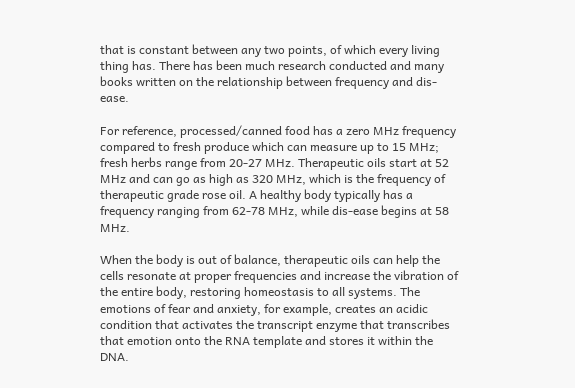that is constant between any two points, of which every living thing has. There has been much research conducted and many books written on the relationship between frequency and dis-ease.

For reference, processed/canned food has a zero MHz frequency compared to fresh produce which can measure up to 15 MHz; fresh herbs range from 20-27 MHz. Therapeutic oils start at 52 MHz and can go as high as 320 MHz, which is the frequency of therapeutic grade rose oil. A healthy body typically has a frequency ranging from 62-78 MHz, while dis-ease begins at 58 MHz.

When the body is out of balance, therapeutic oils can help the cells resonate at proper frequencies and increase the vibration of the entire body, restoring homeostasis to all systems. The emotions of fear and anxiety, for example, creates an acidic condition that activates the transcript enzyme that transcribes that emotion onto the RNA template and stores it within the DNA.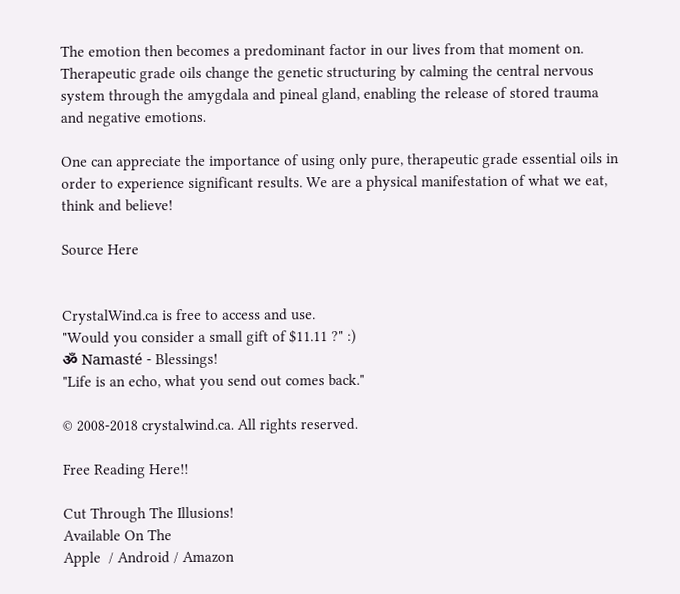The emotion then becomes a predominant factor in our lives from that moment on. Therapeutic grade oils change the genetic structuring by calming the central nervous system through the amygdala and pineal gland, enabling the release of stored trauma and negative emotions.

One can appreciate the importance of using only pure, therapeutic grade essential oils in order to experience significant results. We are a physical manifestation of what we eat, think and believe!

Source Here


CrystalWind.ca is free to access and use.
"Would you consider a small gift of $11.11 ?" :)
ॐ Namasté - Blessings!
"Life is an echo, what you send out comes back."

© 2008-2018 crystalwind.ca. All rights reserved.

Free Reading Here!!

Cut Through The Illusions!
Available On The
Apple  / Android / Amazon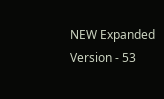NEW Expanded Version - 53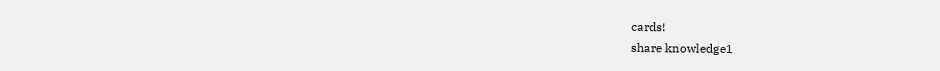cards!
share knowledge1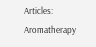Articles: Aromatherapy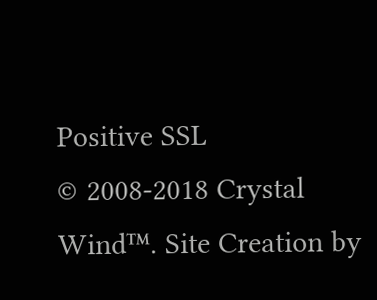Positive SSL
© 2008-2018 Crystal Wind™. Site Creation by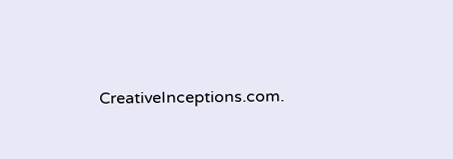CreativeInceptions.com.